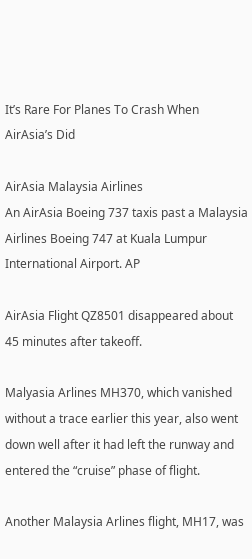It’s Rare For Planes To Crash When AirAsia’s Did

AirAsia Malaysia Airlines
An AirAsia Boeing 737 taxis past a Malaysia Airlines Boeing 747 at Kuala Lumpur International Airport. AP

AirAsia Flight QZ8501 disappeared about 45 minutes after takeoff.

Malyasia Arlines MH370, which vanished without a trace earlier this year, also went down well after it had left the runway and entered the “cruise” phase of flight.

Another Malaysia Arlines flight, MH17, was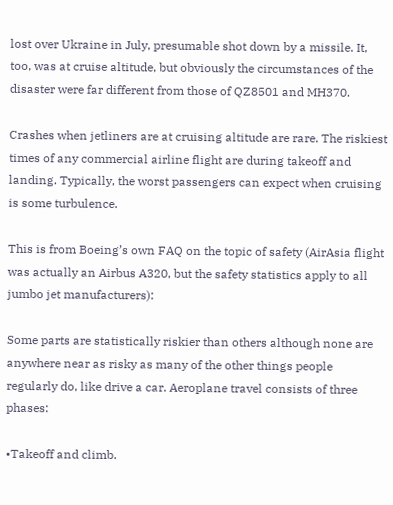lost over Ukraine in July, presumable shot down by a missile. It, too, was at cruise altitude, but obviously the circumstances of the disaster were far different from those of QZ8501 and MH370.

Crashes when jetliners are at cruising altitude are rare. The riskiest times of any commercial airline flight are during takeoff and landing. Typically, the worst passengers can expect when cruising is some turbulence.

This is from Boeing’s own FAQ on the topic of safety (AirAsia flight was actually an Airbus A320, but the safety statistics apply to all jumbo jet manufacturers):

Some parts are statistically riskier than others although none are anywhere near as risky as many of the other things people regularly do, like drive a car. Aeroplane travel consists of three phases:

•Takeoff and climb.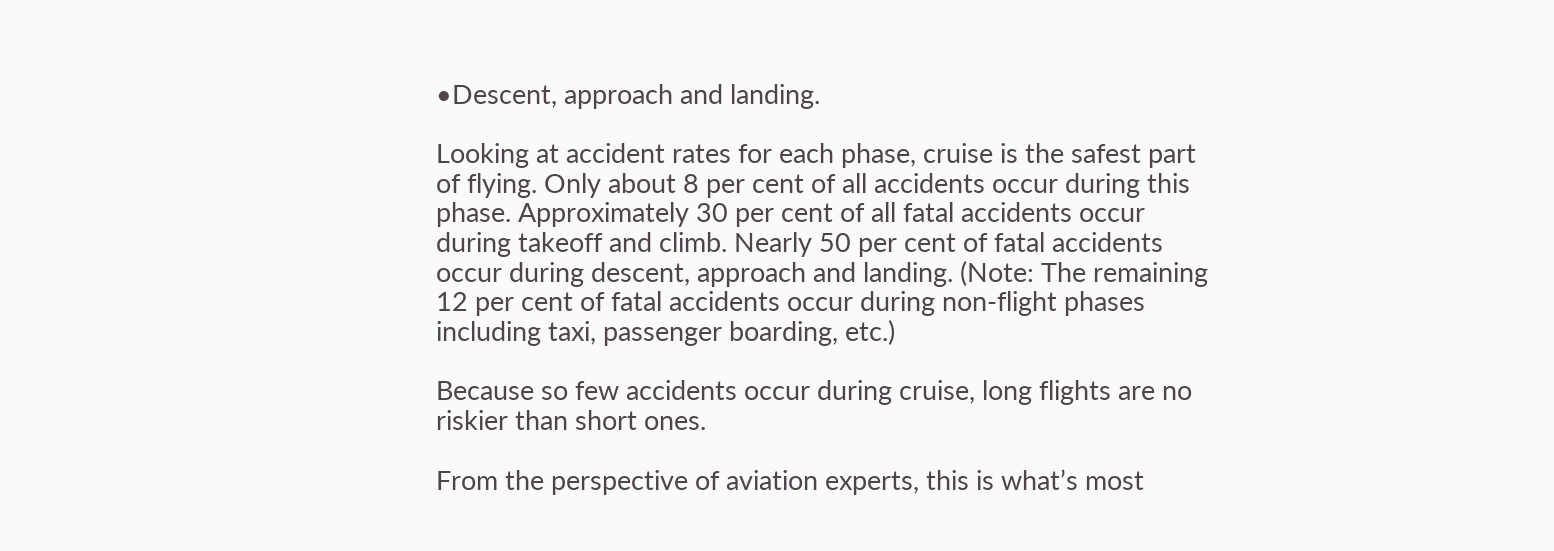•Descent, approach and landing.

Looking at accident rates for each phase, cruise is the safest part of flying. Only about 8 per cent of all accidents occur during this phase. Approximately 30 per cent of all fatal accidents occur during takeoff and climb. Nearly 50 per cent of fatal accidents occur during descent, approach and landing. (Note: The remaining 12 per cent of fatal accidents occur during non-flight phases including taxi, passenger boarding, etc.)

Because so few accidents occur during cruise, long flights are no riskier than short ones.

From the perspective of aviation experts, this is what’s most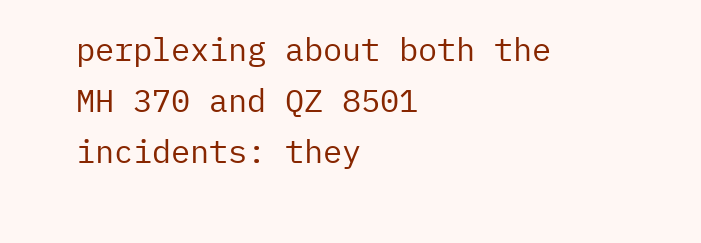perplexing about both the MH 370 and QZ 8501 incidents: they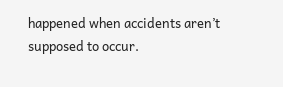happened when accidents aren’t supposed to occur.